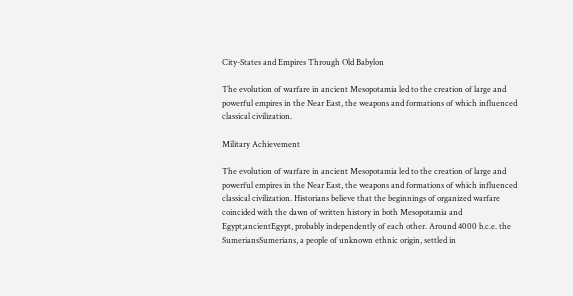City-States and Empires Through Old Babylon

The evolution of warfare in ancient Mesopotamia led to the creation of large and powerful empires in the Near East, the weapons and formations of which influenced classical civilization.

Military Achievement

The evolution of warfare in ancient Mesopotamia led to the creation of large and powerful empires in the Near East, the weapons and formations of which influenced classical civilization. Historians believe that the beginnings of organized warfare coincided with the dawn of written history in both Mesopotamia and Egypt;ancientEgypt, probably independently of each other. Around 4000 b.c.e. the SumeriansSumerians, a people of unknown ethnic origin, settled in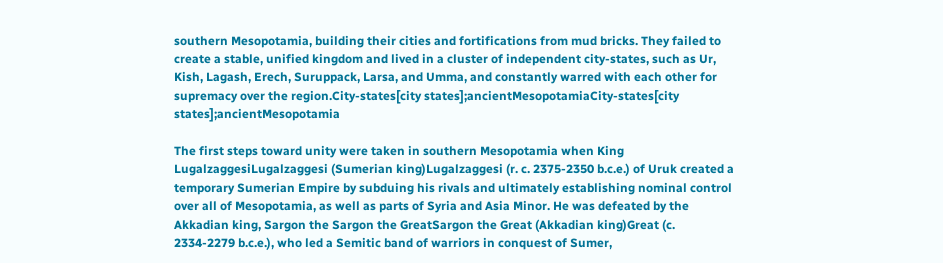southern Mesopotamia, building their cities and fortifications from mud bricks. They failed to create a stable, unified kingdom and lived in a cluster of independent city-states, such as Ur, Kish, Lagash, Erech, Suruppack, Larsa, and Umma, and constantly warred with each other for supremacy over the region.City-states[city states];ancientMesopotamiaCity-states[city states];ancientMesopotamia

The first steps toward unity were taken in southern Mesopotamia when King LugalzaggesiLugalzaggesi (Sumerian king)Lugalzaggesi (r. c. 2375-2350 b.c.e.) of Uruk created a temporary Sumerian Empire by subduing his rivals and ultimately establishing nominal control over all of Mesopotamia, as well as parts of Syria and Asia Minor. He was defeated by the Akkadian king, Sargon the Sargon the GreatSargon the Great (Akkadian king)Great (c. 2334-2279 b.c.e.), who led a Semitic band of warriors in conquest of Sumer,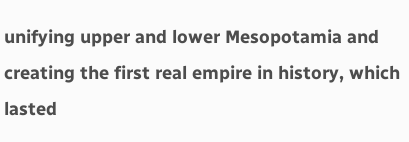unifying upper and lower Mesopotamia and creating the first real empire in history, which lasted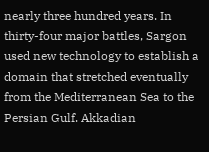nearly three hundred years. In thirty-four major battles, Sargon used new technology to establish a domain that stretched eventually from the Mediterranean Sea to the Persian Gulf. Akkadian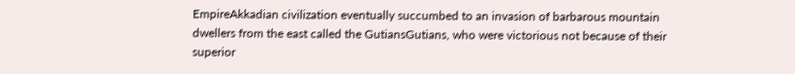EmpireAkkadian civilization eventually succumbed to an invasion of barbarous mountain dwellers from the east called the GutiansGutians, who were victorious not because of their superior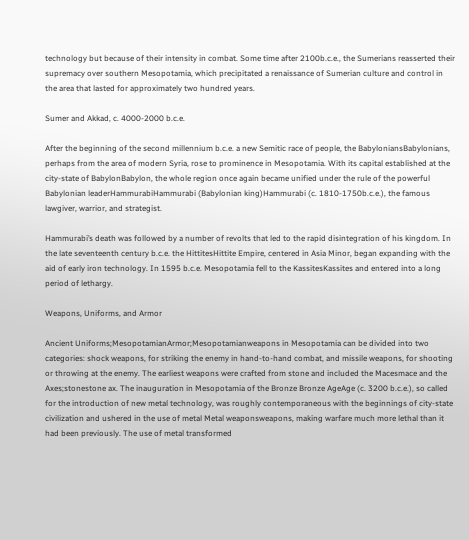technology but because of their intensity in combat. Some time after 2100b.c.e., the Sumerians reasserted their supremacy over southern Mesopotamia, which precipitated a renaissance of Sumerian culture and control in the area that lasted for approximately two hundred years.

Sumer and Akkad, c. 4000-2000 b.c.e.

After the beginning of the second millennium b.c.e. a new Semitic race of people, the BabyloniansBabylonians, perhaps from the area of modern Syria, rose to prominence in Mesopotamia. With its capital established at the city-state of BabylonBabylon, the whole region once again became unified under the rule of the powerful Babylonian leaderHammurabiHammurabi (Babylonian king)Hammurabi (c. 1810-1750b.c.e.), the famous lawgiver, warrior, and strategist.

Hammurabi’s death was followed by a number of revolts that led to the rapid disintegration of his kingdom. In the late seventeenth century b.c.e. the HittitesHittite Empire, centered in Asia Minor, began expanding with the aid of early iron technology. In 1595 b.c.e. Mesopotamia fell to the KassitesKassites and entered into a long period of lethargy.

Weapons, Uniforms, and Armor

Ancient Uniforms;MesopotamianArmor;Mesopotamianweapons in Mesopotamia can be divided into two categories: shock weapons, for striking the enemy in hand-to-hand combat, and missile weapons, for shooting or throwing at the enemy. The earliest weapons were crafted from stone and included the Macesmace and the Axes;stonestone ax. The inauguration in Mesopotamia of the Bronze Bronze AgeAge (c. 3200 b.c.e.), so called for the introduction of new metal technology, was roughly contemporaneous with the beginnings of city-state civilization and ushered in the use of metal Metal weaponsweapons, making warfare much more lethal than it had been previously. The use of metal transformed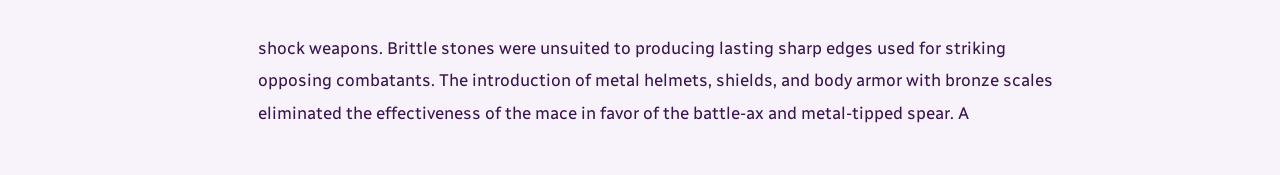shock weapons. Brittle stones were unsuited to producing lasting sharp edges used for striking opposing combatants. The introduction of metal helmets, shields, and body armor with bronze scales eliminated the effectiveness of the mace in favor of the battle-ax and metal-tipped spear. A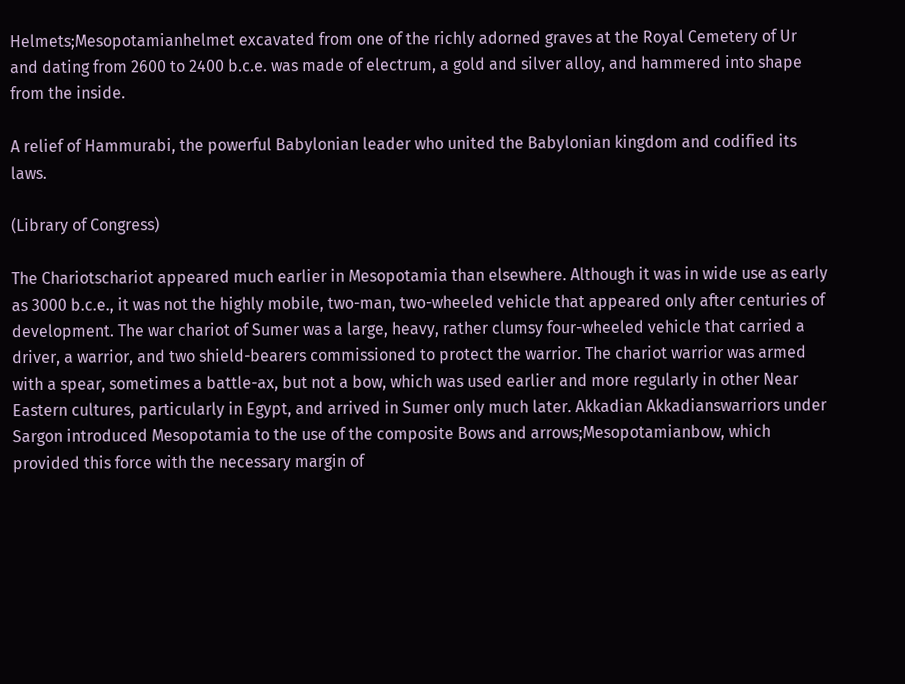Helmets;Mesopotamianhelmet excavated from one of the richly adorned graves at the Royal Cemetery of Ur and dating from 2600 to 2400 b.c.e. was made of electrum, a gold and silver alloy, and hammered into shape from the inside.

A relief of Hammurabi, the powerful Babylonian leader who united the Babylonian kingdom and codified its laws.

(Library of Congress)

The Chariotschariot appeared much earlier in Mesopotamia than elsewhere. Although it was in wide use as early as 3000 b.c.e., it was not the highly mobile, two-man, two-wheeled vehicle that appeared only after centuries of development. The war chariot of Sumer was a large, heavy, rather clumsy four-wheeled vehicle that carried a driver, a warrior, and two shield-bearers commissioned to protect the warrior. The chariot warrior was armed with a spear, sometimes a battle-ax, but not a bow, which was used earlier and more regularly in other Near Eastern cultures, particularly in Egypt, and arrived in Sumer only much later. Akkadian Akkadianswarriors under Sargon introduced Mesopotamia to the use of the composite Bows and arrows;Mesopotamianbow, which provided this force with the necessary margin of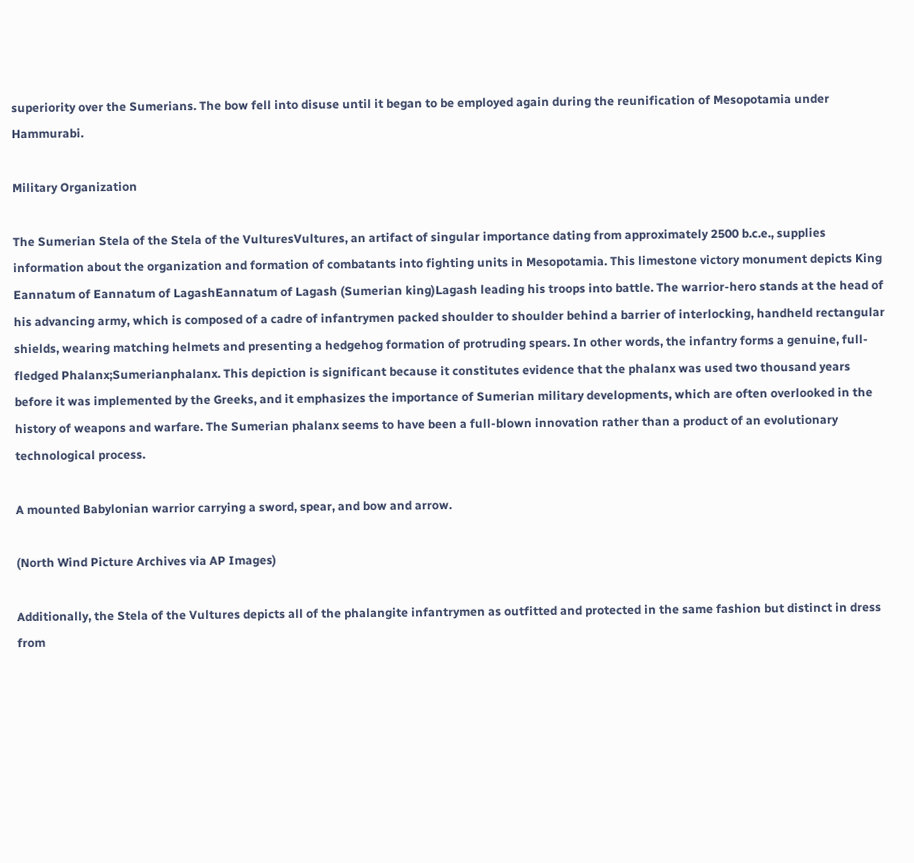superiority over the Sumerians. The bow fell into disuse until it began to be employed again during the reunification of Mesopotamia under Hammurabi.

Military Organization

The Sumerian Stela of the Stela of the VulturesVultures, an artifact of singular importance dating from approximately 2500 b.c.e., supplies information about the organization and formation of combatants into fighting units in Mesopotamia. This limestone victory monument depicts King Eannatum of Eannatum of LagashEannatum of Lagash (Sumerian king)Lagash leading his troops into battle. The warrior-hero stands at the head of his advancing army, which is composed of a cadre of infantrymen packed shoulder to shoulder behind a barrier of interlocking, handheld rectangular shields, wearing matching helmets and presenting a hedgehog formation of protruding spears. In other words, the infantry forms a genuine, full-fledged Phalanx;Sumerianphalanx. This depiction is significant because it constitutes evidence that the phalanx was used two thousand years before it was implemented by the Greeks, and it emphasizes the importance of Sumerian military developments, which are often overlooked in the history of weapons and warfare. The Sumerian phalanx seems to have been a full-blown innovation rather than a product of an evolutionary technological process.

A mounted Babylonian warrior carrying a sword, spear, and bow and arrow.

(North Wind Picture Archives via AP Images)

Additionally, the Stela of the Vultures depicts all of the phalangite infantrymen as outfitted and protected in the same fashion but distinct in dress from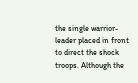the single warrior-leader placed in front to direct the shock troops. Although the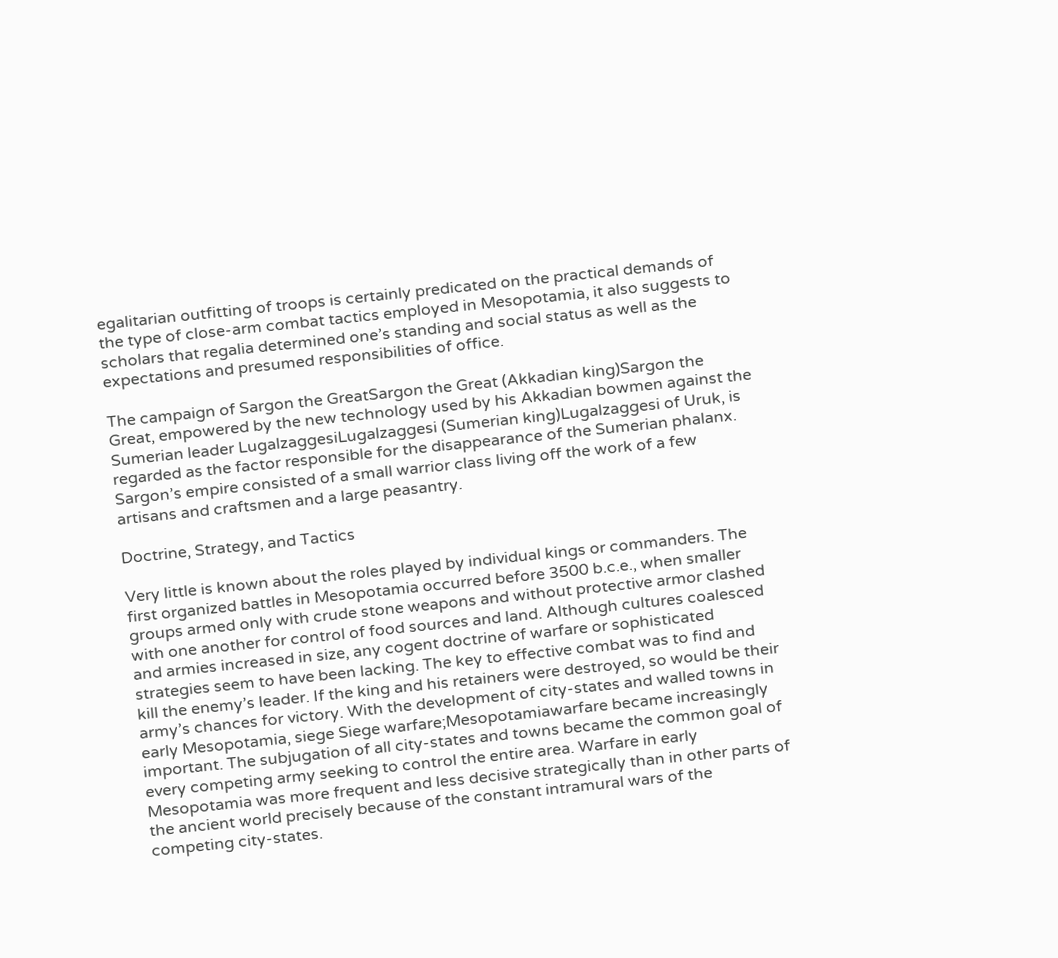egalitarian outfitting of troops is certainly predicated on the practical demands of the type of close-arm combat tactics employed in Mesopotamia, it also suggests to scholars that regalia determined one’s standing and social status as well as the expectations and presumed responsibilities of office.

The campaign of Sargon the GreatSargon the Great (Akkadian king)Sargon the Great, empowered by the new technology used by his Akkadian bowmen against the Sumerian leader LugalzaggesiLugalzaggesi (Sumerian king)Lugalzaggesi of Uruk, is regarded as the factor responsible for the disappearance of the Sumerian phalanx. Sargon’s empire consisted of a small warrior class living off the work of a few artisans and craftsmen and a large peasantry.

Doctrine, Strategy, and Tactics

Very little is known about the roles played by individual kings or commanders. The first organized battles in Mesopotamia occurred before 3500 b.c.e., when smaller groups armed only with crude stone weapons and without protective armor clashed with one another for control of food sources and land. Although cultures coalesced and armies increased in size, any cogent doctrine of warfare or sophisticated strategies seem to have been lacking. The key to effective combat was to find and kill the enemy’s leader. If the king and his retainers were destroyed, so would be their army’s chances for victory. With the development of city-states and walled towns in early Mesopotamia, siege Siege warfare;Mesopotamiawarfare became increasingly important. The subjugation of all city-states and towns became the common goal of every competing army seeking to control the entire area. Warfare in early Mesopotamia was more frequent and less decisive strategically than in other parts of the ancient world precisely because of the constant intramural wars of the competing city-states.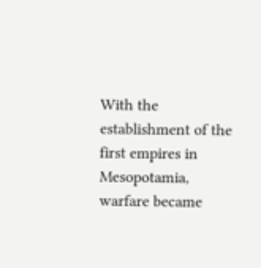With the establishment of the first empires in Mesopotamia, warfare became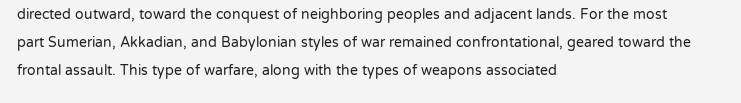directed outward, toward the conquest of neighboring peoples and adjacent lands. For the most part Sumerian, Akkadian, and Babylonian styles of war remained confrontational, geared toward the frontal assault. This type of warfare, along with the types of weapons associated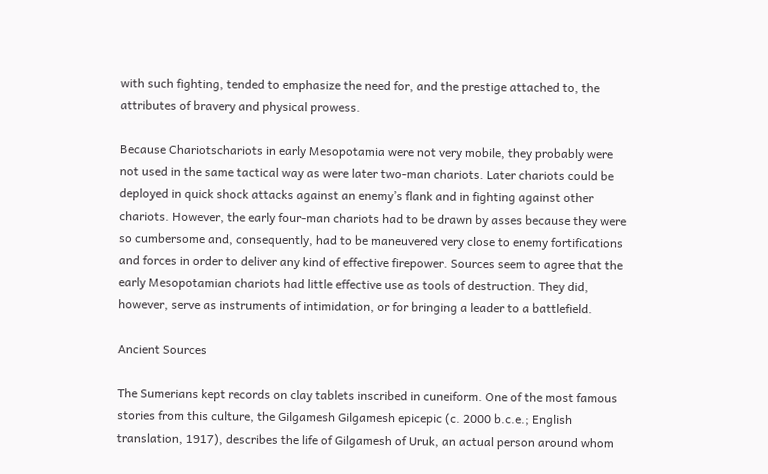with such fighting, tended to emphasize the need for, and the prestige attached to, the attributes of bravery and physical prowess.

Because Chariotschariots in early Mesopotamia were not very mobile, they probably were not used in the same tactical way as were later two-man chariots. Later chariots could be deployed in quick shock attacks against an enemy’s flank and in fighting against other chariots. However, the early four-man chariots had to be drawn by asses because they were so cumbersome and, consequently, had to be maneuvered very close to enemy fortifications and forces in order to deliver any kind of effective firepower. Sources seem to agree that the early Mesopotamian chariots had little effective use as tools of destruction. They did, however, serve as instruments of intimidation, or for bringing a leader to a battlefield.

Ancient Sources

The Sumerians kept records on clay tablets inscribed in cuneiform. One of the most famous stories from this culture, the Gilgamesh Gilgamesh epicepic (c. 2000 b.c.e.; English translation, 1917), describes the life of Gilgamesh of Uruk, an actual person around whom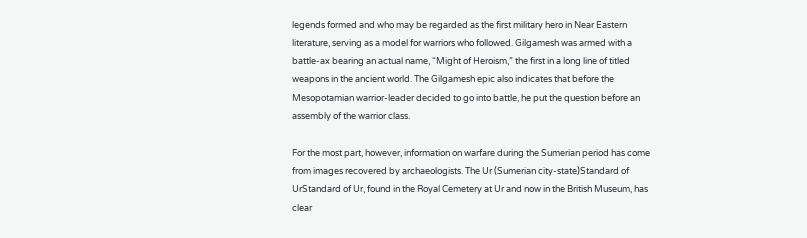legends formed and who may be regarded as the first military hero in Near Eastern literature, serving as a model for warriors who followed. Gilgamesh was armed with a battle-ax bearing an actual name, “Might of Heroism,” the first in a long line of titled weapons in the ancient world. The Gilgamesh epic also indicates that before the Mesopotamian warrior-leader decided to go into battle, he put the question before an assembly of the warrior class.

For the most part, however, information on warfare during the Sumerian period has come from images recovered by archaeologists. The Ur (Sumerian city-state)Standard of UrStandard of Ur, found in the Royal Cemetery at Ur and now in the British Museum, has clear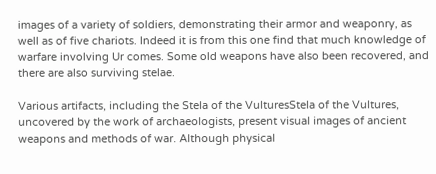images of a variety of soldiers, demonstrating their armor and weaponry, as well as of five chariots. Indeed it is from this one find that much knowledge of warfare involving Ur comes. Some old weapons have also been recovered, and there are also surviving stelae.

Various artifacts, including the Stela of the VulturesStela of the Vultures, uncovered by the work of archaeologists, present visual images of ancient weapons and methods of war. Although physical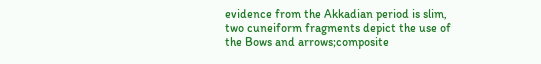evidence from the Akkadian period is slim, two cuneiform fragments depict the use of the Bows and arrows;composite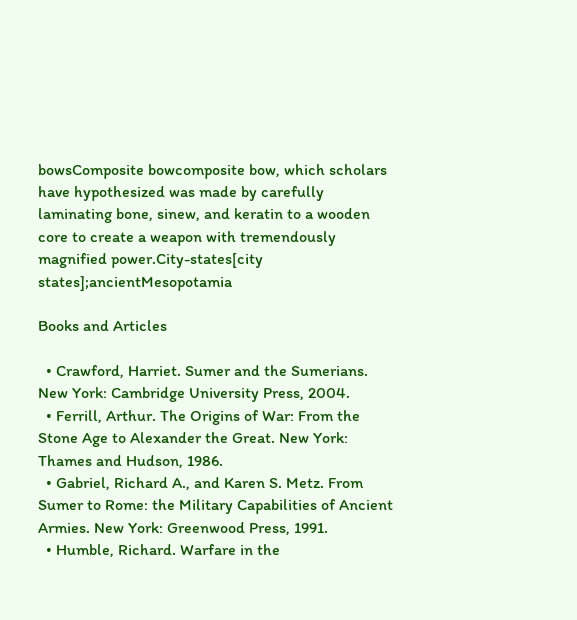bowsComposite bowcomposite bow, which scholars have hypothesized was made by carefully laminating bone, sinew, and keratin to a wooden core to create a weapon with tremendously magnified power.City-states[city states];ancientMesopotamia

Books and Articles

  • Crawford, Harriet. Sumer and the Sumerians. New York: Cambridge University Press, 2004.
  • Ferrill, Arthur. The Origins of War: From the Stone Age to Alexander the Great. New York: Thames and Hudson, 1986.
  • Gabriel, Richard A., and Karen S. Metz. From Sumer to Rome: the Military Capabilities of Ancient Armies. New York: Greenwood Press, 1991.
  • Humble, Richard. Warfare in the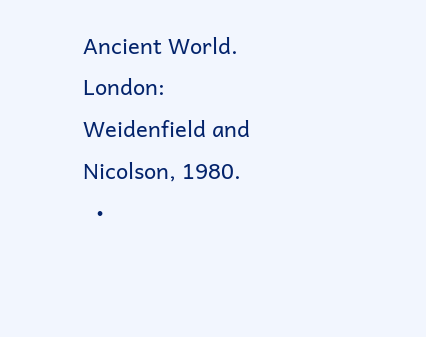Ancient World. London: Weidenfield and Nicolson, 1980.
  •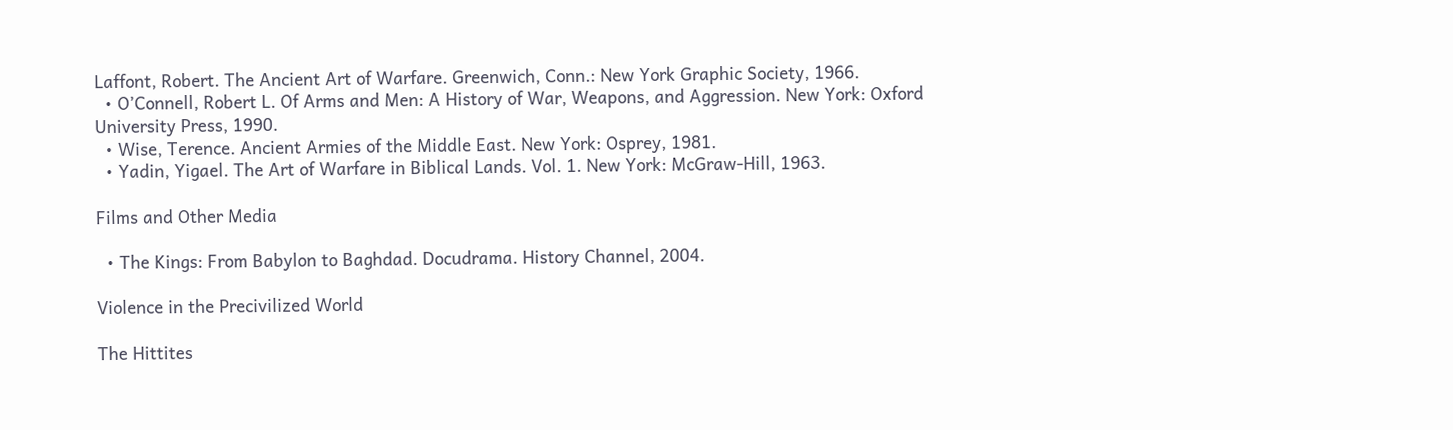Laffont, Robert. The Ancient Art of Warfare. Greenwich, Conn.: New York Graphic Society, 1966.
  • O’Connell, Robert L. Of Arms and Men: A History of War, Weapons, and Aggression. New York: Oxford University Press, 1990.
  • Wise, Terence. Ancient Armies of the Middle East. New York: Osprey, 1981.
  • Yadin, Yigael. The Art of Warfare in Biblical Lands. Vol. 1. New York: McGraw-Hill, 1963.

Films and Other Media

  • The Kings: From Babylon to Baghdad. Docudrama. History Channel, 2004.

Violence in the Precivilized World

The Hittites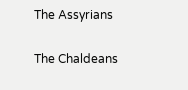The Assyrians

The Chaldeans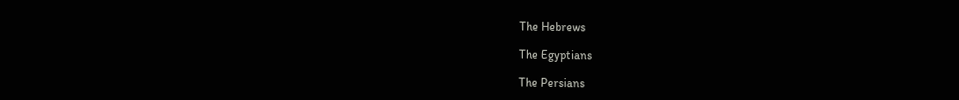The Hebrews

The Egyptians

The Persians